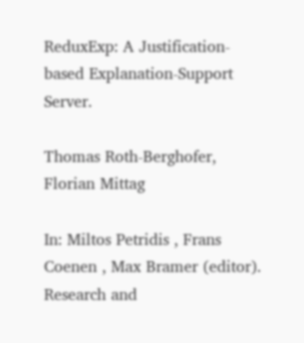ReduxExp: A Justification-based Explanation-Support Server.

Thomas Roth-Berghofer, Florian Mittag

In: Miltos Petridis , Frans Coenen , Max Bramer (editor). Research and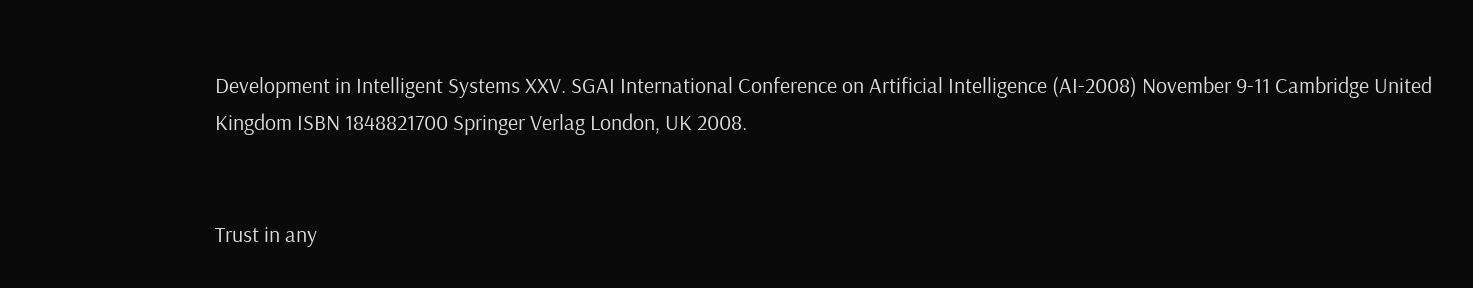Development in Intelligent Systems XXV. SGAI International Conference on Artificial Intelligence (AI-2008) November 9-11 Cambridge United Kingdom ISBN 1848821700 Springer Verlag London, UK 2008.


Trust in any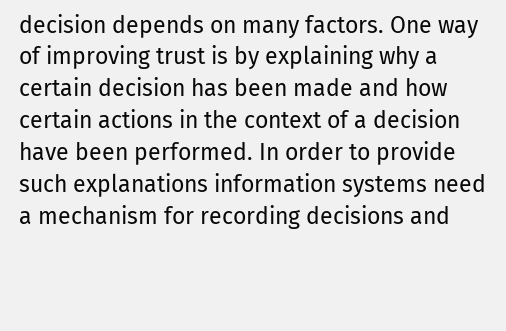decision depends on many factors. One way of improving trust is by explaining why a certain decision has been made and how certain actions in the context of a decision have been performed. In order to provide such explanations information systems need a mechanism for recording decisions and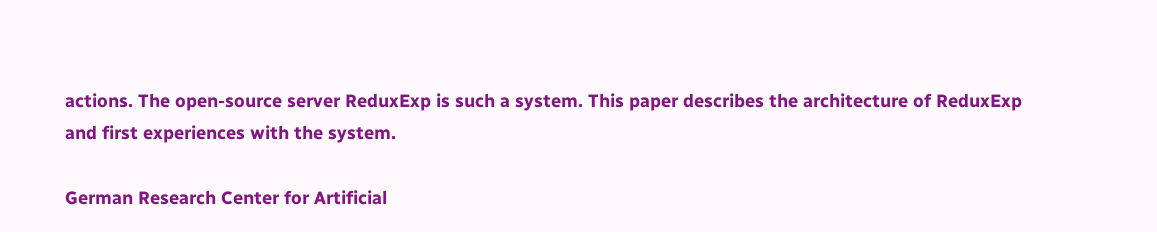actions. The open-source server ReduxExp is such a system. This paper describes the architecture of ReduxExp and first experiences with the system.

German Research Center for Artificial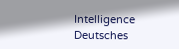Intelligence
Deutsches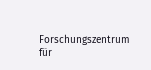Forschungszentrum für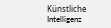Künstliche Intelligenz